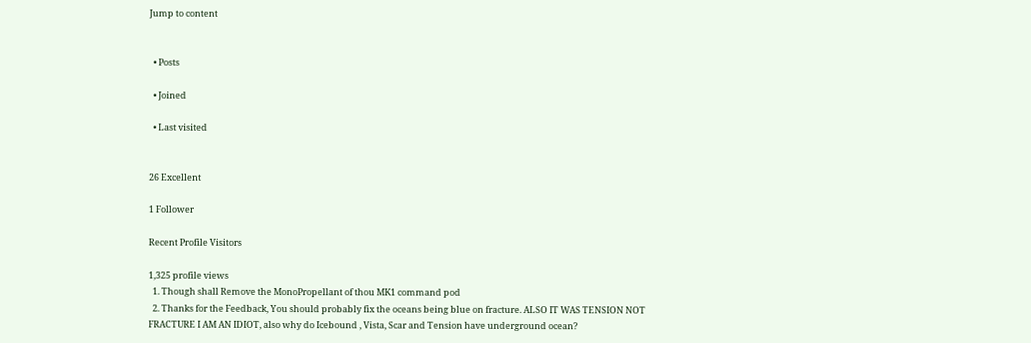Jump to content


  • Posts

  • Joined

  • Last visited


26 Excellent

1 Follower

Recent Profile Visitors

1,325 profile views
  1. Though shall Remove the MonoPropellant of thou MK1 command pod
  2. Thanks for the Feedback, You should probably fix the oceans being blue on fracture. ALSO IT WAS TENSION NOT FRACTURE I AM AN IDIOT, also why do Icebound , Vista, Scar and Tension have underground ocean?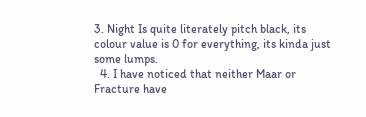3. Night Is quite literately pitch black, its colour value is 0 for everything, its kinda just some lumps.
  4. I have noticed that neither Maar or Fracture have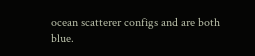ocean scatterer configs and are both blue.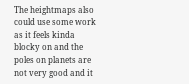The heightmaps also could use some work as it feels kinda blocky on and the poles on planets are not very good and it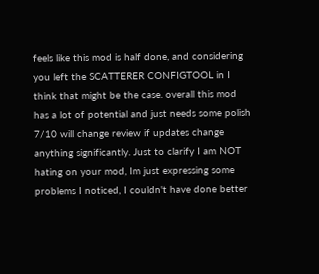feels like this mod is half done, and considering you left the SCATTERER CONFIGTOOL in I think that might be the case. overall this mod has a lot of potential and just needs some polish 7/10 will change review if updates change anything significantly. Just to clarify I am NOT hating on your mod, Im just expressing some problems I noticed, I couldn't have done better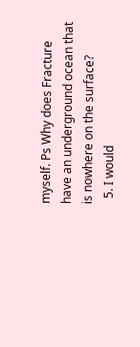myself. Ps Why does Fracture have an underground ocean that is nowhere on the surface?
  5. I would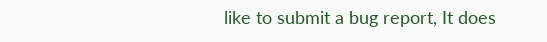like to submit a bug report, It does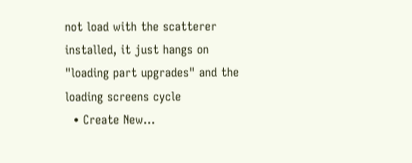not load with the scatterer installed, it just hangs on "loading part upgrades" and the loading screens cycle
  • Create New...